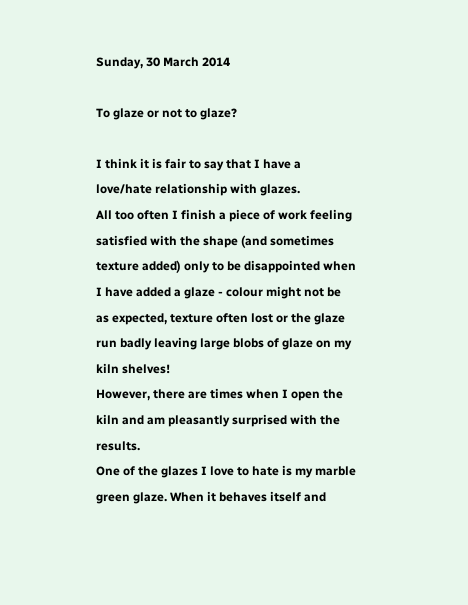Sunday, 30 March 2014

To glaze or not to glaze?

I think it is fair to say that I have a love/hate relationship with glazes.
All too often I finish a piece of work feeling satisfied with the shape (and sometimes texture added) only to be disappointed when I have added a glaze - colour might not be as expected, texture often lost or the glaze run badly leaving large blobs of glaze on my kiln shelves!
However, there are times when I open the kiln and am pleasantly surprised with the results.
One of the glazes I love to hate is my marble green glaze. When it behaves itself and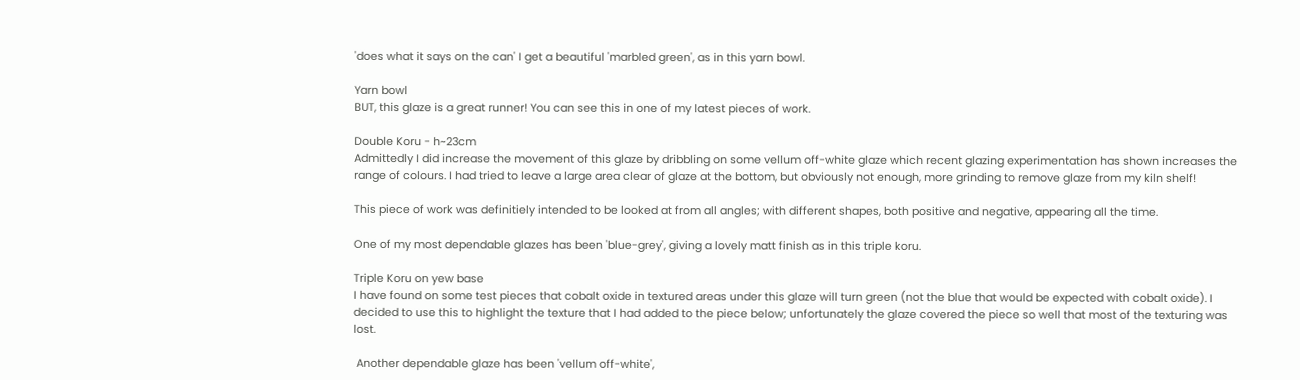'does what it says on the can' I get a beautiful 'marbled green', as in this yarn bowl.

Yarn bowl
BUT, this glaze is a great runner! You can see this in one of my latest pieces of work.

Double Koru - h~23cm
Admittedly I did increase the movement of this glaze by dribbling on some vellum off-white glaze which recent glazing experimentation has shown increases the range of colours. I had tried to leave a large area clear of glaze at the bottom, but obviously not enough, more grinding to remove glaze from my kiln shelf!

This piece of work was definitiely intended to be looked at from all angles; with different shapes, both positive and negative, appearing all the time.

One of my most dependable glazes has been 'blue-grey', giving a lovely matt finish as in this triple koru.

Triple Koru on yew base
I have found on some test pieces that cobalt oxide in textured areas under this glaze will turn green (not the blue that would be expected with cobalt oxide). I decided to use this to highlight the texture that I had added to the piece below; unfortunately the glaze covered the piece so well that most of the texturing was lost.

 Another dependable glaze has been 'vellum off-white',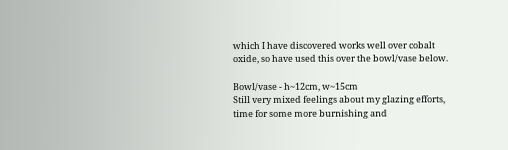which I have discovered works well over cobalt oxide, so have used this over the bowl/vase below.

Bowl/vase - h~12cm, w~15cm
Still very mixed feelings about my glazing efforts, time for some more burnishing and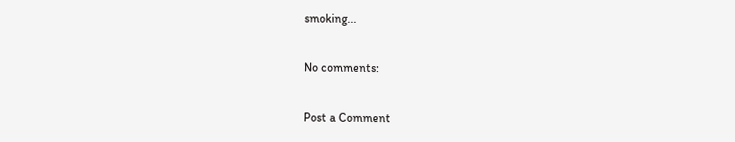smoking...

No comments:

Post a Comment